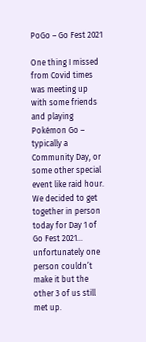PoGo – Go Fest 2021

One thing I missed from Covid times was meeting up with some friends and playing Pokémon Go – typically a Community Day, or some other special event like raid hour. We decided to get together in person today for Day 1 of Go Fest 2021… unfortunately one person couldn’t make it but the other 3 of us still met up.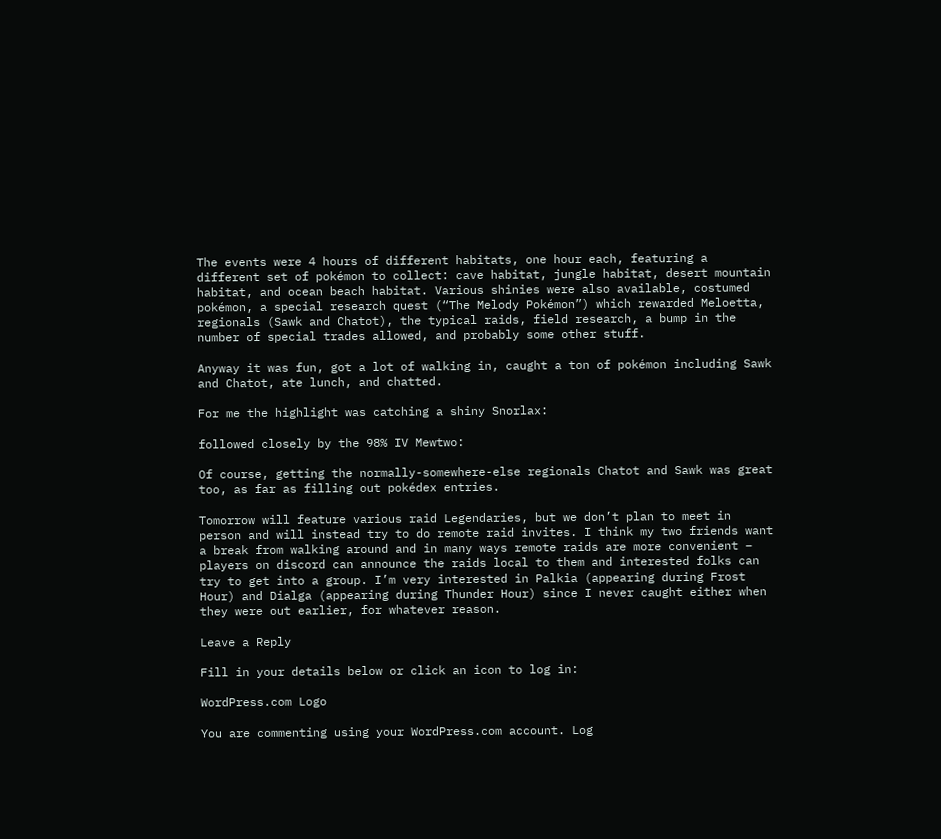The events were 4 hours of different habitats, one hour each, featuring a different set of pokémon to collect: cave habitat, jungle habitat, desert mountain habitat, and ocean beach habitat. Various shinies were also available, costumed pokémon, a special research quest (“The Melody Pokémon”) which rewarded Meloetta, regionals (Sawk and Chatot), the typical raids, field research, a bump in the number of special trades allowed, and probably some other stuff.

Anyway it was fun, got a lot of walking in, caught a ton of pokémon including Sawk and Chatot, ate lunch, and chatted.

For me the highlight was catching a shiny Snorlax:

followed closely by the 98% IV Mewtwo:

Of course, getting the normally-somewhere-else regionals Chatot and Sawk was great too, as far as filling out pokédex entries.

Tomorrow will feature various raid Legendaries, but we don’t plan to meet in person and will instead try to do remote raid invites. I think my two friends want a break from walking around and in many ways remote raids are more convenient – players on discord can announce the raids local to them and interested folks can try to get into a group. I’m very interested in Palkia (appearing during Frost Hour) and Dialga (appearing during Thunder Hour) since I never caught either when they were out earlier, for whatever reason.

Leave a Reply

Fill in your details below or click an icon to log in:

WordPress.com Logo

You are commenting using your WordPress.com account. Log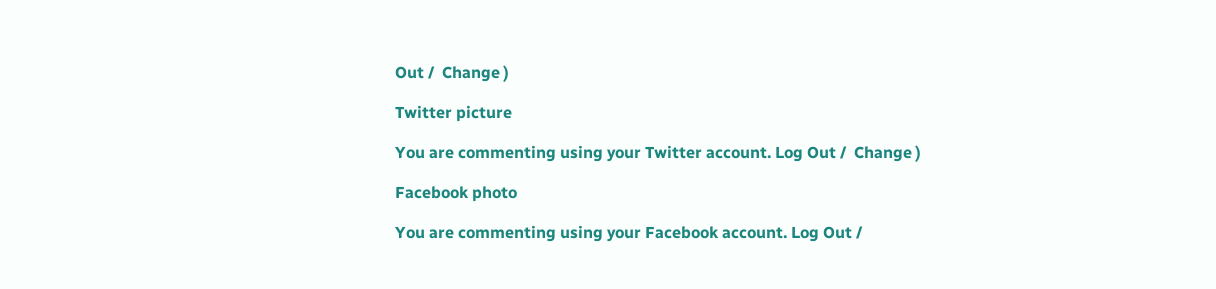Out /  Change )

Twitter picture

You are commenting using your Twitter account. Log Out /  Change )

Facebook photo

You are commenting using your Facebook account. Log Out /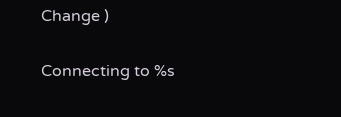Change )

Connecting to %s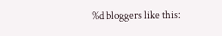%d bloggers like this: